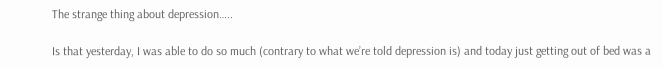The strange thing about depression…..

Is that yesterday, I was able to do so much (contrary to what we’re told depression is) and today just getting out of bed was a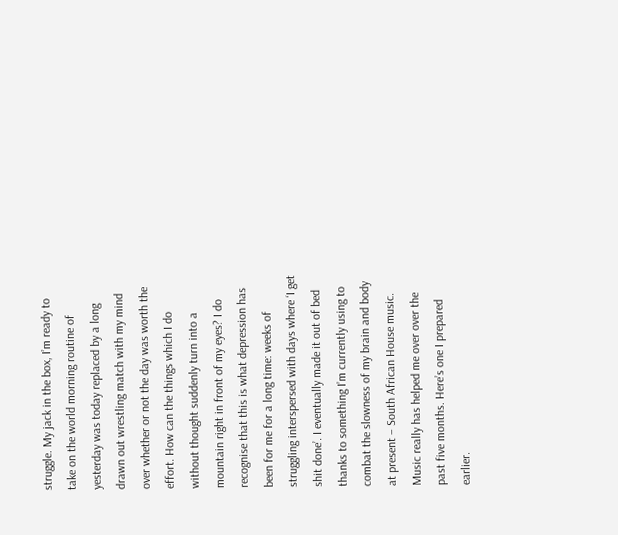struggle. My jack in the box, I’m ready to take on the world morning routine of yesterday was today replaced by a long drawn out wrestling match with my mind over whether or not the day was worth the effort. How can the things which I do without thought suddenly turn into a mountain right in front of my eyes? I do recognise that this is what depression has been for me for a long time: weeks of struggling interspersed with days where ‘I get shit done’. I eventually made it out of bed thanks to something I’m currently using to combat the slowness of my brain and body at present – South African House music. Music really has helped me over over the past five months. Here’s one I prepared earlier.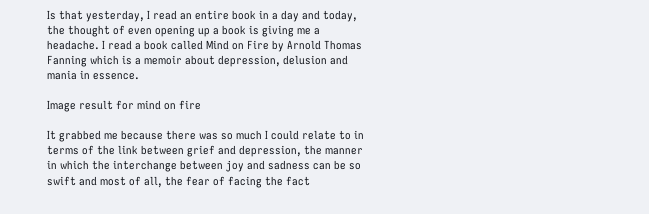Is that yesterday, I read an entire book in a day and today, the thought of even opening up a book is giving me a headache. I read a book called Mind on Fire by Arnold Thomas Fanning which is a memoir about depression, delusion and mania in essence.

Image result for mind on fire

It grabbed me because there was so much I could relate to in terms of the link between grief and depression, the manner in which the interchange between joy and sadness can be so swift and most of all, the fear of facing the fact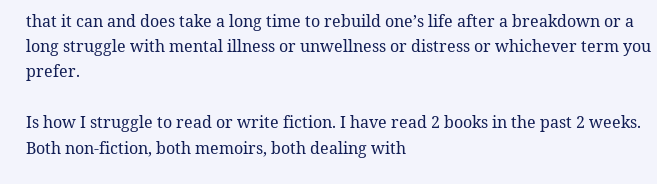that it can and does take a long time to rebuild one’s life after a breakdown or a long struggle with mental illness or unwellness or distress or whichever term you prefer.

Is how I struggle to read or write fiction. I have read 2 books in the past 2 weeks. Both non-fiction, both memoirs, both dealing with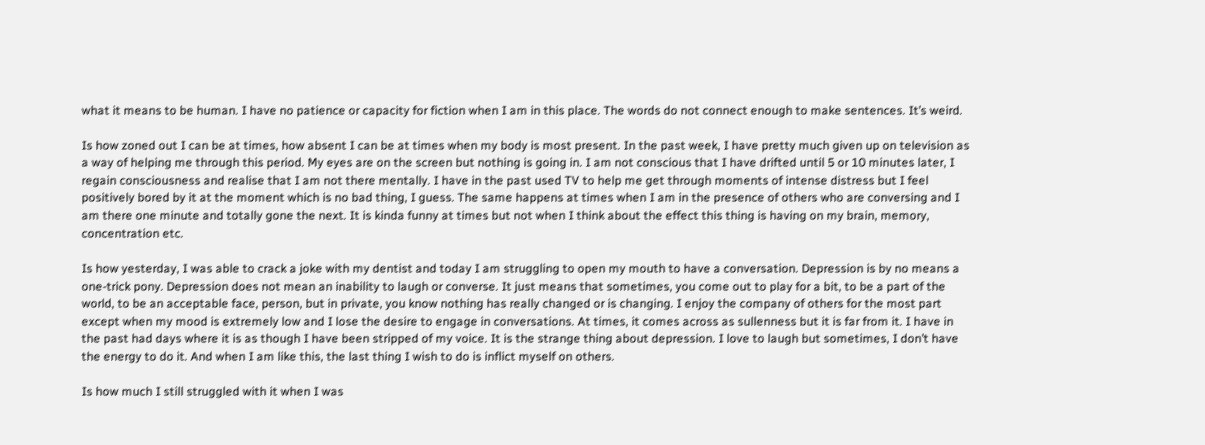what it means to be human. I have no patience or capacity for fiction when I am in this place. The words do not connect enough to make sentences. It’s weird.

Is how zoned out I can be at times, how absent I can be at times when my body is most present. In the past week, I have pretty much given up on television as a way of helping me through this period. My eyes are on the screen but nothing is going in. I am not conscious that I have drifted until 5 or 10 minutes later, I regain consciousness and realise that I am not there mentally. I have in the past used TV to help me get through moments of intense distress but I feel positively bored by it at the moment which is no bad thing, I guess. The same happens at times when I am in the presence of others who are conversing and I am there one minute and totally gone the next. It is kinda funny at times but not when I think about the effect this thing is having on my brain, memory, concentration etc.

Is how yesterday, I was able to crack a joke with my dentist and today I am struggling to open my mouth to have a conversation. Depression is by no means a one-trick pony. Depression does not mean an inability to laugh or converse. It just means that sometimes, you come out to play for a bit, to be a part of the world, to be an acceptable face, person, but in private, you know nothing has really changed or is changing. I enjoy the company of others for the most part except when my mood is extremely low and I lose the desire to engage in conversations. At times, it comes across as sullenness but it is far from it. I have in the past had days where it is as though I have been stripped of my voice. It is the strange thing about depression. I love to laugh but sometimes, I don’t have the energy to do it. And when I am like this, the last thing I wish to do is inflict myself on others.

Is how much I still struggled with it when I was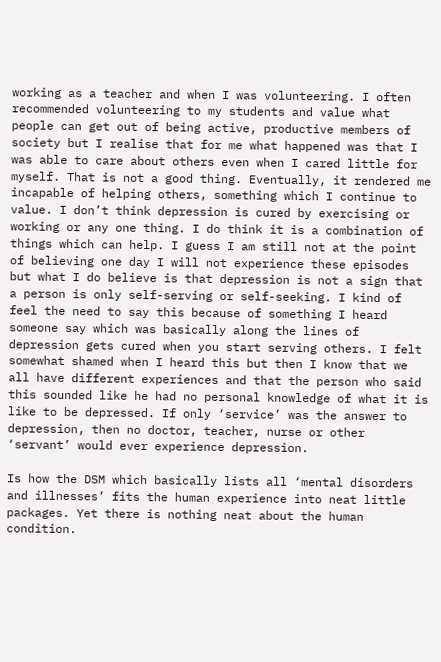working as a teacher and when I was volunteering. I often recommended volunteering to my students and value what people can get out of being active, productive members of society but I realise that for me what happened was that I was able to care about others even when I cared little for myself. That is not a good thing. Eventually, it rendered me incapable of helping others, something which I continue to value. I don’t think depression is cured by exercising or working or any one thing. I do think it is a combination of things which can help. I guess I am still not at the point of believing one day I will not experience these episodes but what I do believe is that depression is not a sign that a person is only self-serving or self-seeking. I kind of feel the need to say this because of something I heard someone say which was basically along the lines of depression gets cured when you start serving others. I felt somewhat shamed when I heard this but then I know that we all have different experiences and that the person who said this sounded like he had no personal knowledge of what it is like to be depressed. If only ‘service’ was the answer to depression, then no doctor, teacher, nurse or other ‘servant’ would ever experience depression.

Is how the DSM which basically lists all ‘mental disorders and illnesses’ fits the human experience into neat little packages. Yet there is nothing neat about the human condition.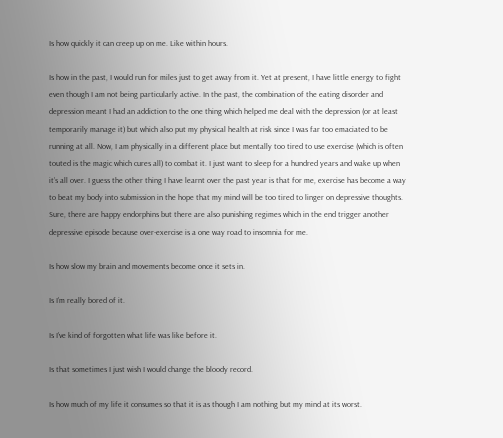Is how quickly it can creep up on me. Like within hours.

Is how in the past, I would run for miles just to get away from it. Yet at present, I have little energy to fight even though I am not being particularly active. In the past, the combination of the eating disorder and depression meant I had an addiction to the one thing which helped me deal with the depression (or at least temporarily manage it) but which also put my physical health at risk since I was far too emaciated to be running at all. Now, I am physically in a different place but mentally too tired to use exercise (which is often touted is the magic which cures all) to combat it. I just want to sleep for a hundred years and wake up when it’s all over. I guess the other thing I have learnt over the past year is that for me, exercise has become a way to beat my body into submission in the hope that my mind will be too tired to linger on depressive thoughts. Sure, there are happy endorphins but there are also punishing regimes which in the end trigger another depressive episode because over-exercise is a one way road to insomnia for me.

Is how slow my brain and movements become once it sets in.

Is I’m really bored of it.

Is I’ve kind of forgotten what life was like before it.

Is that sometimes I just wish I would change the bloody record.

Is how much of my life it consumes so that it is as though I am nothing but my mind at its worst.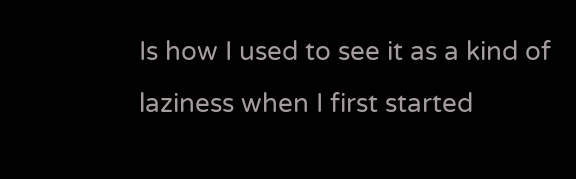Is how I used to see it as a kind of laziness when I first started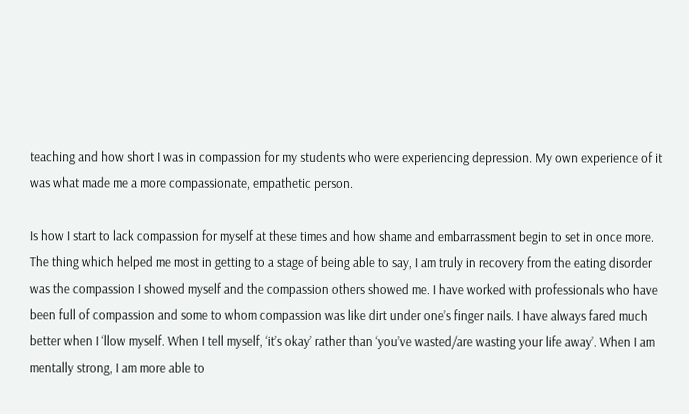teaching and how short I was in compassion for my students who were experiencing depression. My own experience of it was what made me a more compassionate, empathetic person.

Is how I start to lack compassion for myself at these times and how shame and embarrassment begin to set in once more. The thing which helped me most in getting to a stage of being able to say, I am truly in recovery from the eating disorder was the compassion I showed myself and the compassion others showed me. I have worked with professionals who have been full of compassion and some to whom compassion was like dirt under one’s finger nails. I have always fared much better when I ‘llow myself. When I tell myself, ‘it’s okay’ rather than ‘you’ve wasted/are wasting your life away’. When I am mentally strong, I am more able to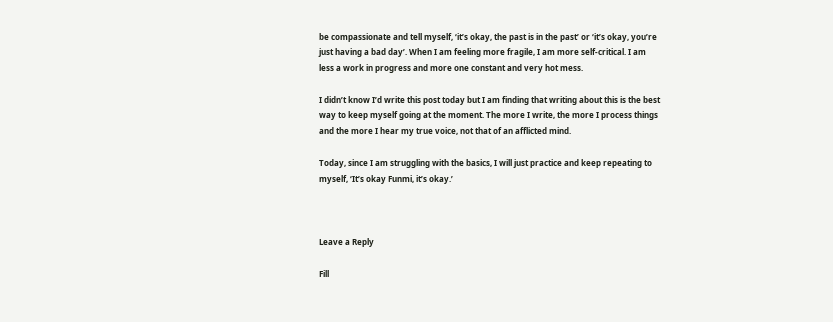be compassionate and tell myself, ‘it’s okay, the past is in the past’ or ‘it’s okay, you’re just having a bad day’. When I am feeling more fragile, I am more self-critical. I am less a work in progress and more one constant and very hot mess.

I didn’t know I’d write this post today but I am finding that writing about this is the best way to keep myself going at the moment. The more I write, the more I process things and the more I hear my true voice, not that of an afflicted mind.

Today, since I am struggling with the basics, I will just practice and keep repeating to myself, ‘It’s okay Funmi, it’s okay.’



Leave a Reply

Fill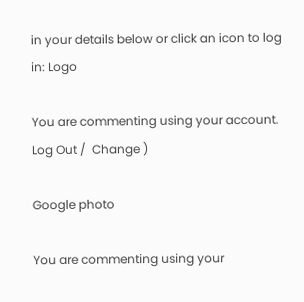in your details below or click an icon to log in: Logo

You are commenting using your account. Log Out /  Change )

Google photo

You are commenting using your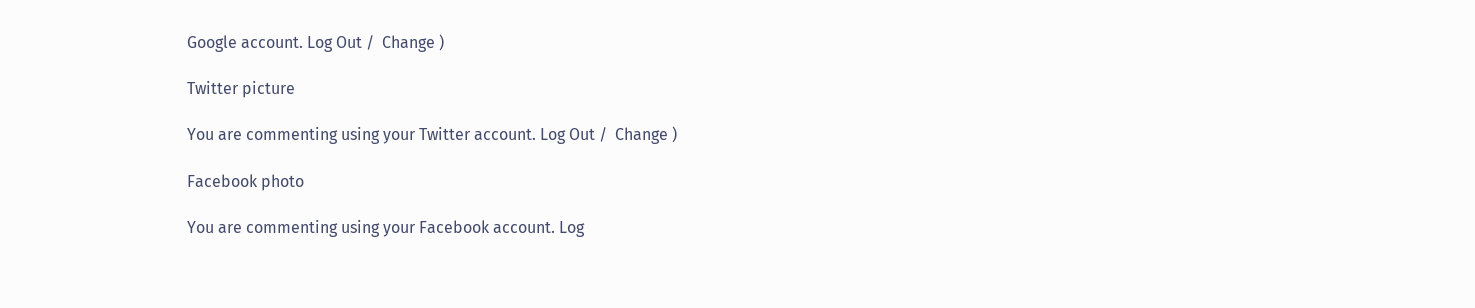Google account. Log Out /  Change )

Twitter picture

You are commenting using your Twitter account. Log Out /  Change )

Facebook photo

You are commenting using your Facebook account. Log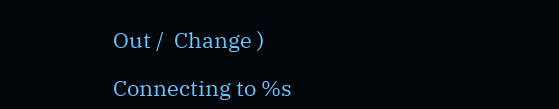Out /  Change )

Connecting to %s